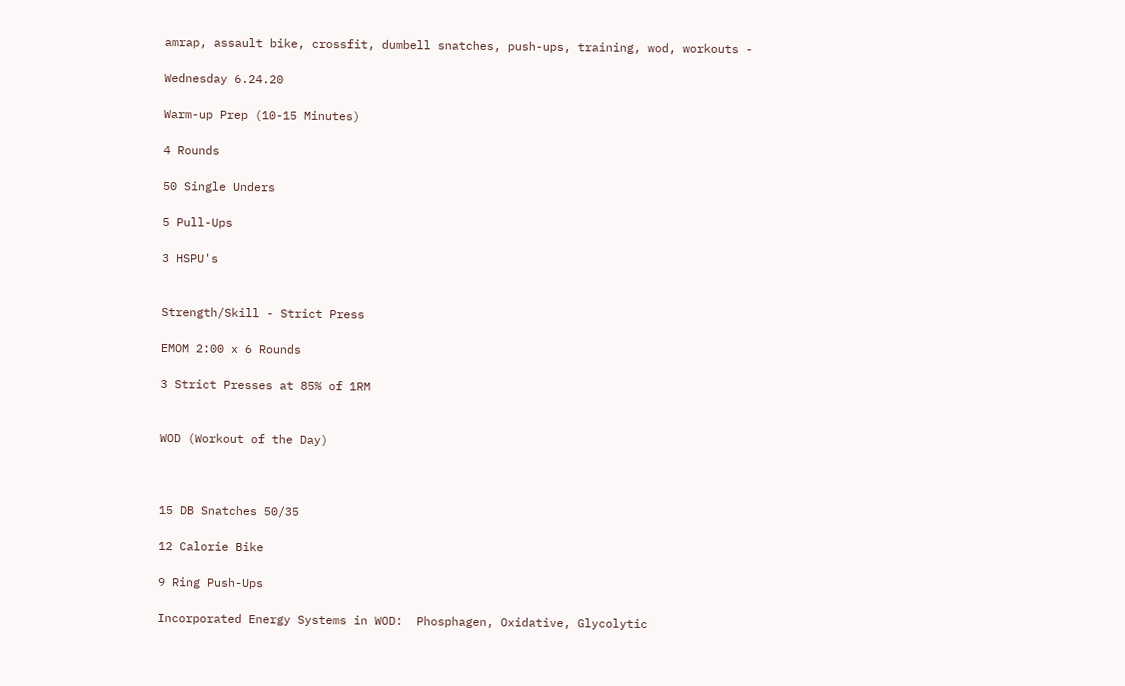amrap, assault bike, crossfit, dumbell snatches, push-ups, training, wod, workouts -

Wednesday 6.24.20

Warm-up Prep (10-15 Minutes)

4 Rounds

50 Single Unders

5 Pull-Ups

3 HSPU's


Strength/Skill - Strict Press

EMOM 2:00 x 6 Rounds

3 Strict Presses at 85% of 1RM


WOD (Workout of the Day)



15 DB Snatches 50/35

12 Calorie Bike

9 Ring Push-Ups

Incorporated Energy Systems in WOD:  Phosphagen, Oxidative, Glycolytic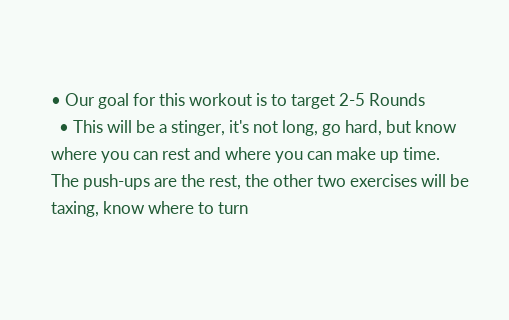• Our goal for this workout is to target 2-5 Rounds
  • This will be a stinger, it's not long, go hard, but know where you can rest and where you can make up time.  The push-ups are the rest, the other two exercises will be taxing, know where to turn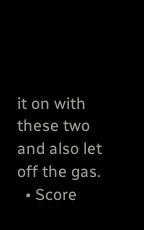it on with these two and also let off the gas.
  • Score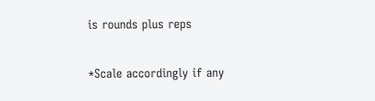is rounds plus reps

*Scale accordingly if any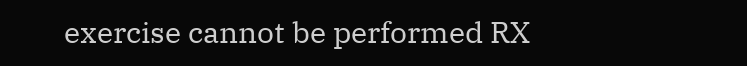exercise cannot be performed RX